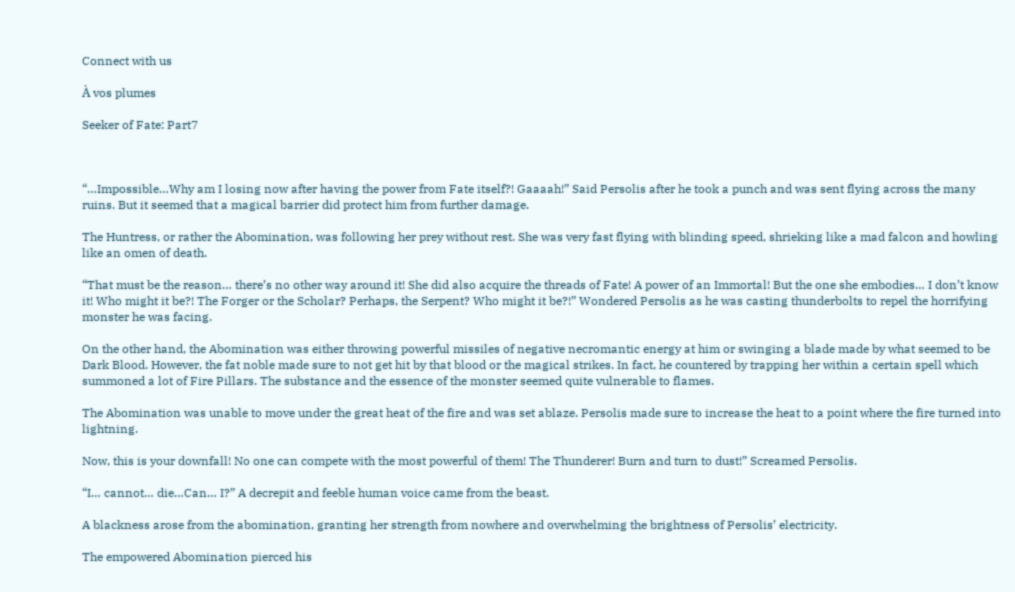Connect with us

À vos plumes

Seeker of Fate: Part7



“…Impossible…Why am I losing now after having the power from Fate itself?! Gaaaah!” Said Persolis after he took a punch and was sent flying across the many ruins. But it seemed that a magical barrier did protect him from further damage.

The Huntress, or rather the Abomination, was following her prey without rest. She was very fast flying with blinding speed, shrieking like a mad falcon and howling like an omen of death.

“That must be the reason… there’s no other way around it! She did also acquire the threads of Fate! A power of an Immortal! But the one she embodies… I don’t know it! Who might it be?! The Forger or the Scholar? Perhaps, the Serpent? Who might it be?!” Wondered Persolis as he was casting thunderbolts to repel the horrifying monster he was facing.

On the other hand, the Abomination was either throwing powerful missiles of negative necromantic energy at him or swinging a blade made by what seemed to be Dark Blood. However, the fat noble made sure to not get hit by that blood or the magical strikes. In fact, he countered by trapping her within a certain spell which summoned a lot of Fire Pillars. The substance and the essence of the monster seemed quite vulnerable to flames.

The Abomination was unable to move under the great heat of the fire and was set ablaze. Persolis made sure to increase the heat to a point where the fire turned into lightning.

Now, this is your downfall! No one can compete with the most powerful of them! The Thunderer! Burn and turn to dust!” Screamed Persolis.

“I… cannot… die…Can… I?” A decrepit and feeble human voice came from the beast.

A blackness arose from the abomination, granting her strength from nowhere and overwhelming the brightness of Persolis’ electricity.

The empowered Abomination pierced his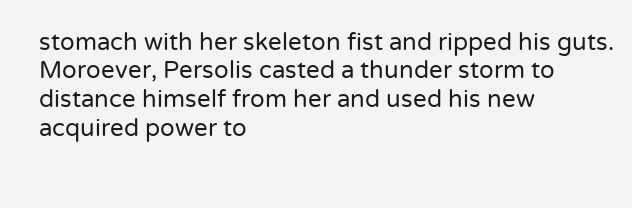stomach with her skeleton fist and ripped his guts. Moroever, Persolis casted a thunder storm to distance himself from her and used his new acquired power to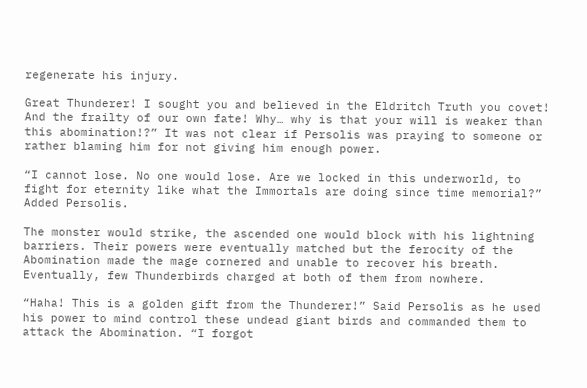regenerate his injury.

Great Thunderer! I sought you and believed in the Eldritch Truth you covet! And the frailty of our own fate! Why… why is that your will is weaker than this abomination!?” It was not clear if Persolis was praying to someone or rather blaming him for not giving him enough power.

“I cannot lose. No one would lose. Are we locked in this underworld, to fight for eternity like what the Immortals are doing since time memorial?” Added Persolis.

The monster would strike, the ascended one would block with his lightning barriers. Their powers were eventually matched but the ferocity of the Abomination made the mage cornered and unable to recover his breath. Eventually, few Thunderbirds charged at both of them from nowhere.

“Haha! This is a golden gift from the Thunderer!” Said Persolis as he used his power to mind control these undead giant birds and commanded them to attack the Abomination. “I forgot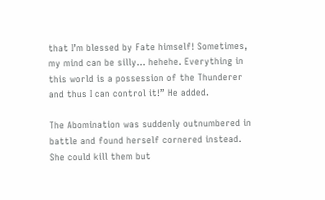that I’m blessed by Fate himself! Sometimes, my mind can be silly… hehehe. Everything in this world is a possession of the Thunderer and thus I can control it!” He added.

The Abomination was suddenly outnumbered in battle and found herself cornered instead. She could kill them but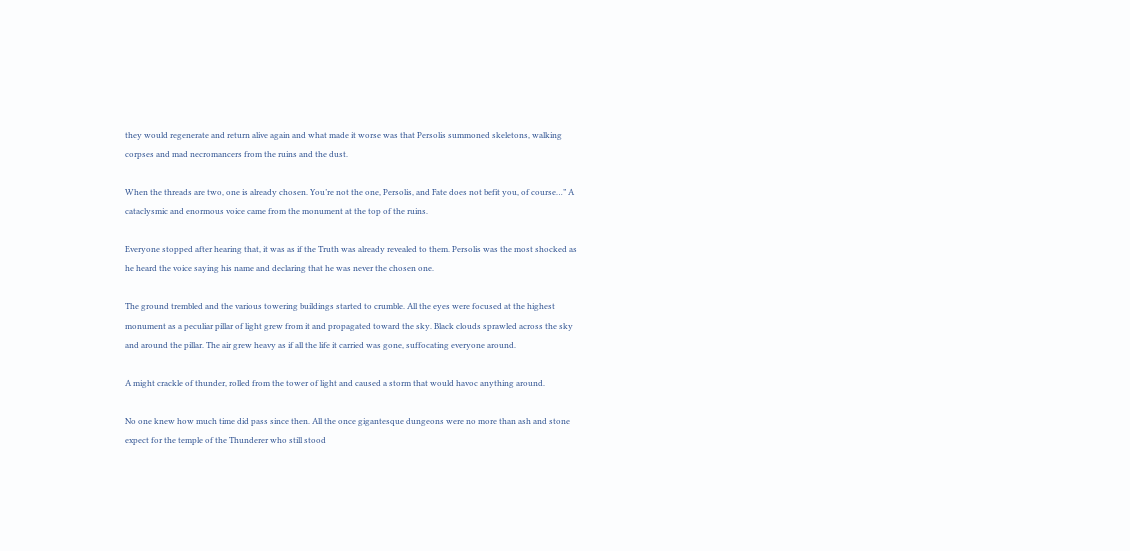they would regenerate and return alive again and what made it worse was that Persolis summoned skeletons, walking corpses and mad necromancers from the ruins and the dust.

When the threads are two, one is already chosen. You’re not the one, Persolis, and Fate does not befit you, of course…” A cataclysmic and enormous voice came from the monument at the top of the ruins.

Everyone stopped after hearing that, it was as if the Truth was already revealed to them. Persolis was the most shocked as he heard the voice saying his name and declaring that he was never the chosen one.

The ground trembled and the various towering buildings started to crumble. All the eyes were focused at the highest monument as a peculiar pillar of light grew from it and propagated toward the sky. Black clouds sprawled across the sky and around the pillar. The air grew heavy as if all the life it carried was gone, suffocating everyone around.

A might crackle of thunder, rolled from the tower of light and caused a storm that would havoc anything around.

No one knew how much time did pass since then. All the once gigantesque dungeons were no more than ash and stone expect for the temple of the Thunderer who still stood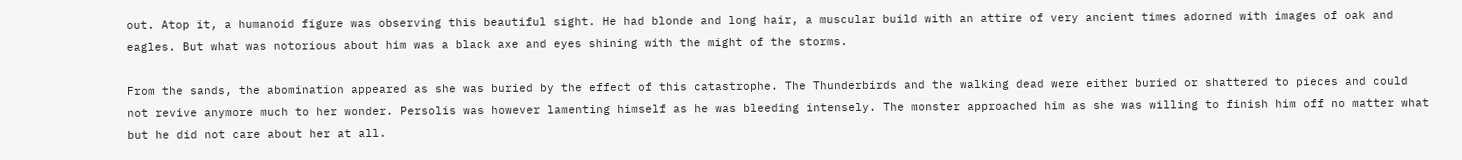out. Atop it, a humanoid figure was observing this beautiful sight. He had blonde and long hair, a muscular build with an attire of very ancient times adorned with images of oak and eagles. But what was notorious about him was a black axe and eyes shining with the might of the storms.

From the sands, the abomination appeared as she was buried by the effect of this catastrophe. The Thunderbirds and the walking dead were either buried or shattered to pieces and could not revive anymore much to her wonder. Persolis was however lamenting himself as he was bleeding intensely. The monster approached him as she was willing to finish him off no matter what but he did not care about her at all.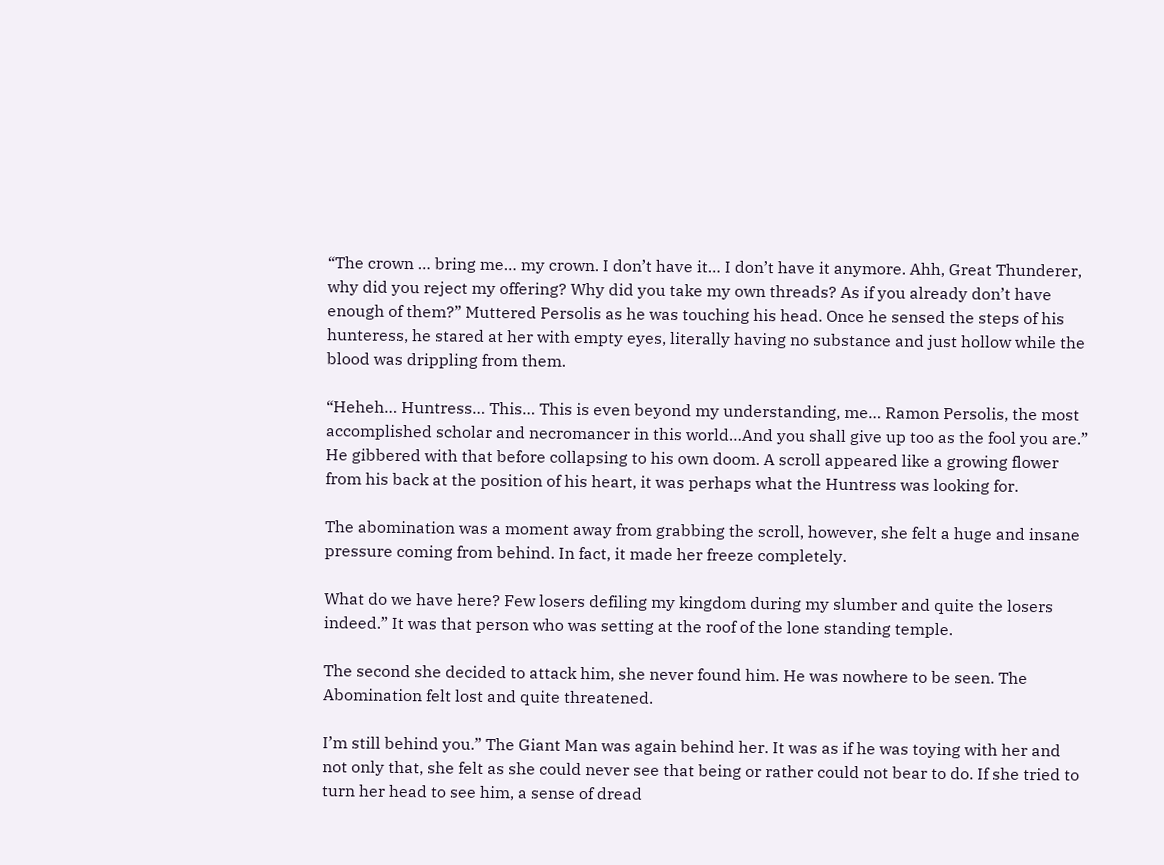“The crown … bring me… my crown. I don’t have it… I don’t have it anymore. Ahh, Great Thunderer, why did you reject my offering? Why did you take my own threads? As if you already don’t have enough of them?” Muttered Persolis as he was touching his head. Once he sensed the steps of his hunteress, he stared at her with empty eyes, literally having no substance and just hollow while the blood was drippling from them.

“Heheh… Huntress… This… This is even beyond my understanding, me… Ramon Persolis, the most accomplished scholar and necromancer in this world…And you shall give up too as the fool you are.” He gibbered with that before collapsing to his own doom. A scroll appeared like a growing flower from his back at the position of his heart, it was perhaps what the Huntress was looking for.

The abomination was a moment away from grabbing the scroll, however, she felt a huge and insane pressure coming from behind. In fact, it made her freeze completely.

What do we have here? Few losers defiling my kingdom during my slumber and quite the losers indeed.” It was that person who was setting at the roof of the lone standing temple.

The second she decided to attack him, she never found him. He was nowhere to be seen. The Abomination felt lost and quite threatened.

I’m still behind you.” The Giant Man was again behind her. It was as if he was toying with her and not only that, she felt as she could never see that being or rather could not bear to do. If she tried to turn her head to see him, a sense of dread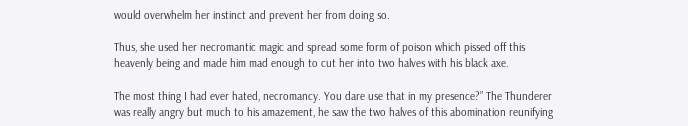would overwhelm her instinct and prevent her from doing so.

Thus, she used her necromantic magic and spread some form of poison which pissed off this heavenly being and made him mad enough to cut her into two halves with his black axe.

The most thing I had ever hated, necromancy. You dare use that in my presence?” The Thunderer was really angry but much to his amazement, he saw the two halves of this abomination reunifying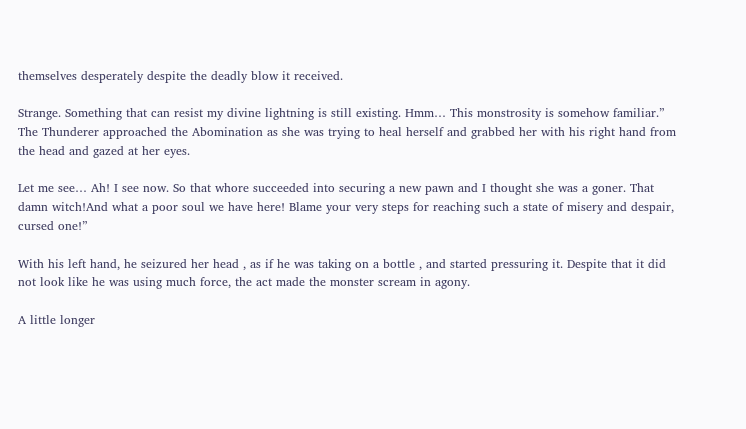themselves desperately despite the deadly blow it received.

Strange. Something that can resist my divine lightning is still existing. Hmm… This monstrosity is somehow familiar.” The Thunderer approached the Abomination as she was trying to heal herself and grabbed her with his right hand from the head and gazed at her eyes.

Let me see… Ah! I see now. So that whore succeeded into securing a new pawn and I thought she was a goner. That damn witch!And what a poor soul we have here! Blame your very steps for reaching such a state of misery and despair, cursed one!”

With his left hand, he seizured her head , as if he was taking on a bottle , and started pressuring it. Despite that it did not look like he was using much force, the act made the monster scream in agony.

A little longer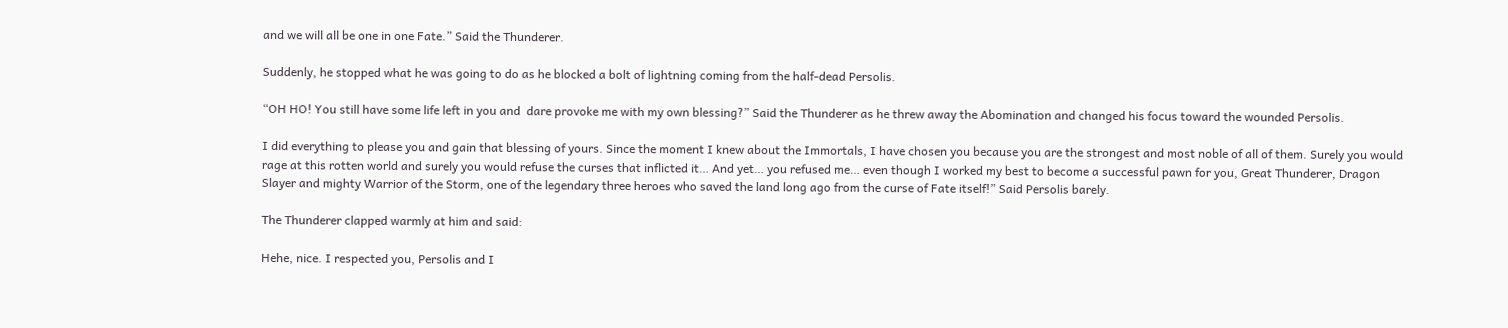and we will all be one in one Fate.” Said the Thunderer.

Suddenly, he stopped what he was going to do as he blocked a bolt of lightning coming from the half-dead Persolis.

“OH HO! You still have some life left in you and  dare provoke me with my own blessing?” Said the Thunderer as he threw away the Abomination and changed his focus toward the wounded Persolis.

I did everything to please you and gain that blessing of yours. Since the moment I knew about the Immortals, I have chosen you because you are the strongest and most noble of all of them. Surely you would rage at this rotten world and surely you would refuse the curses that inflicted it… And yet… you refused me… even though I worked my best to become a successful pawn for you, Great Thunderer, Dragon Slayer and mighty Warrior of the Storm, one of the legendary three heroes who saved the land long ago from the curse of Fate itself!” Said Persolis barely.

The Thunderer clapped warmly at him and said:

Hehe, nice. I respected you, Persolis and I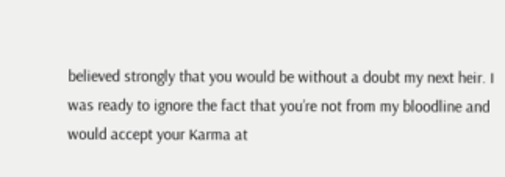believed strongly that you would be without a doubt my next heir. I was ready to ignore the fact that you’re not from my bloodline and would accept your Karma at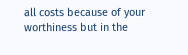all costs because of your worthiness but in the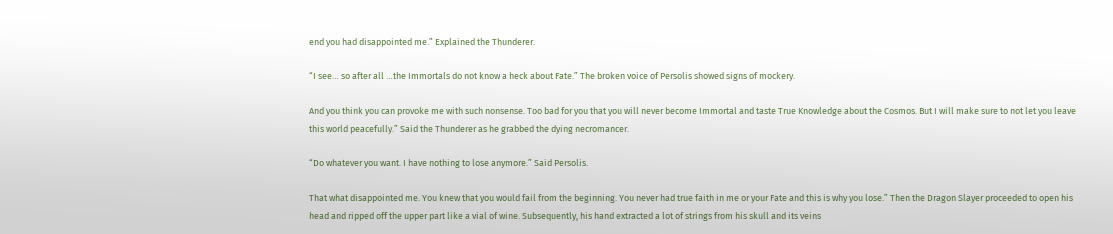end you had disappointed me.” Explained the Thunderer.

“I see… so after all …the Immortals do not know a heck about Fate.” The broken voice of Persolis showed signs of mockery.

And you think you can provoke me with such nonsense. Too bad for you that you will never become Immortal and taste True Knowledge about the Cosmos. But I will make sure to not let you leave this world peacefully.” Said the Thunderer as he grabbed the dying necromancer.

“Do whatever you want. I have nothing to lose anymore.” Said Persolis.

That what disappointed me. You knew that you would fail from the beginning. You never had true faith in me or your Fate and this is why you lose.” Then the Dragon Slayer proceeded to open his head and ripped off the upper part like a vial of wine. Subsequently, his hand extracted a lot of strings from his skull and its veins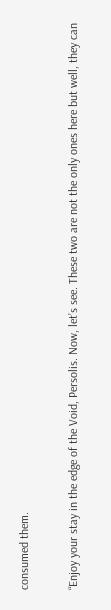consumed them.

“Enjoy your stay in the edge of the Void, Persolis. Now, let’s see. These two are not the only ones here but well, they can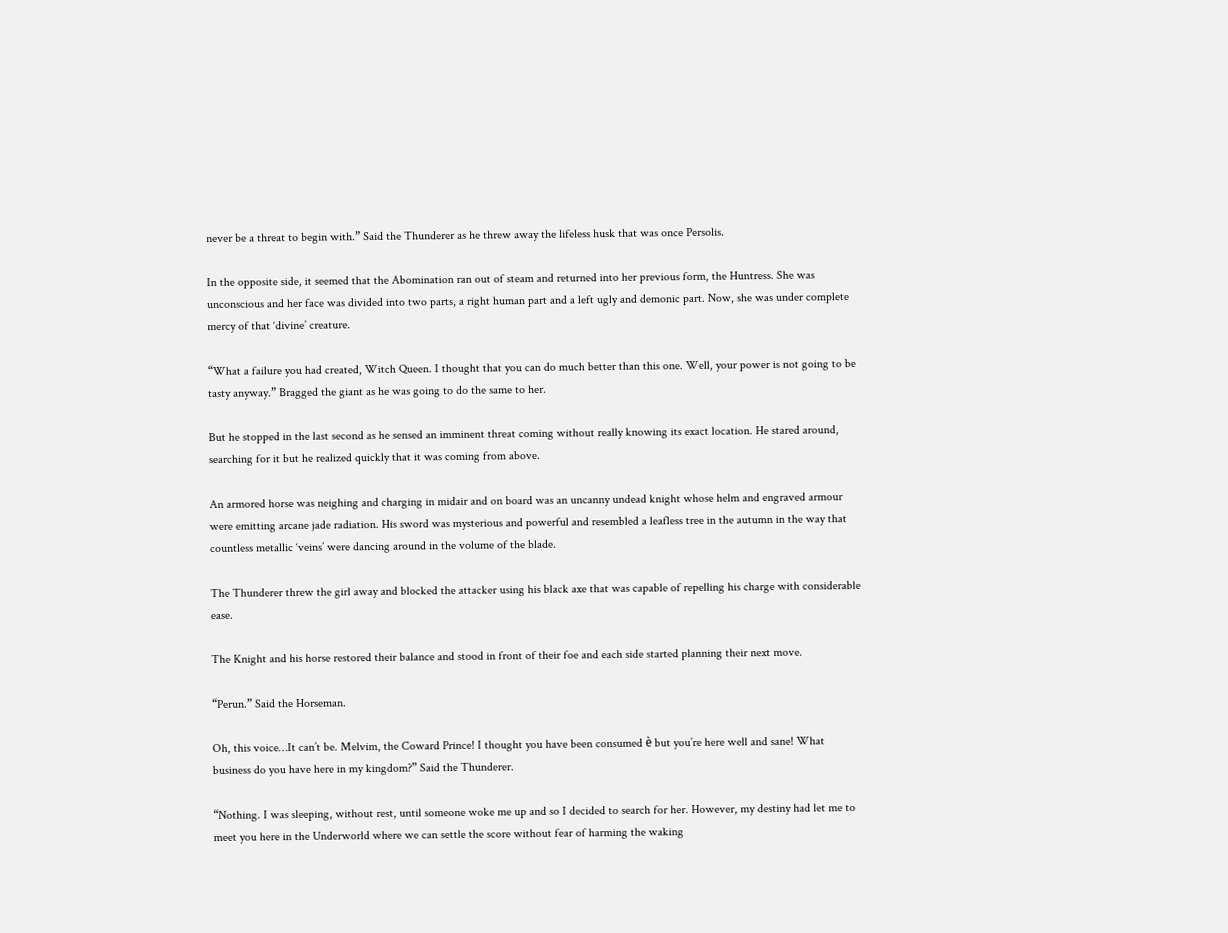never be a threat to begin with.” Said the Thunderer as he threw away the lifeless husk that was once Persolis.

In the opposite side, it seemed that the Abomination ran out of steam and returned into her previous form, the Huntress. She was unconscious and her face was divided into two parts, a right human part and a left ugly and demonic part. Now, she was under complete mercy of that ‘divine’ creature.

“What a failure you had created, Witch Queen. I thought that you can do much better than this one. Well, your power is not going to be tasty anyway.” Bragged the giant as he was going to do the same to her.

But he stopped in the last second as he sensed an imminent threat coming without really knowing its exact location. He stared around, searching for it but he realized quickly that it was coming from above.

An armored horse was neighing and charging in midair and on board was an uncanny undead knight whose helm and engraved armour were emitting arcane jade radiation. His sword was mysterious and powerful and resembled a leafless tree in the autumn in the way that countless metallic ‘veins’ were dancing around in the volume of the blade.

The Thunderer threw the girl away and blocked the attacker using his black axe that was capable of repelling his charge with considerable ease.

The Knight and his horse restored their balance and stood in front of their foe and each side started planning their next move.

“Perun.” Said the Horseman.

Oh, this voice…It can’t be. Melvim, the Coward Prince! I thought you have been consumed è but you’re here well and sane! What business do you have here in my kingdom?” Said the Thunderer.

“Nothing. I was sleeping, without rest, until someone woke me up and so I decided to search for her. However, my destiny had let me to meet you here in the Underworld where we can settle the score without fear of harming the waking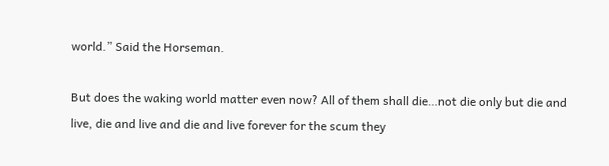world.” Said the Horseman.

But does the waking world matter even now? All of them shall die…not die only but die and live, die and live and die and live forever for the scum they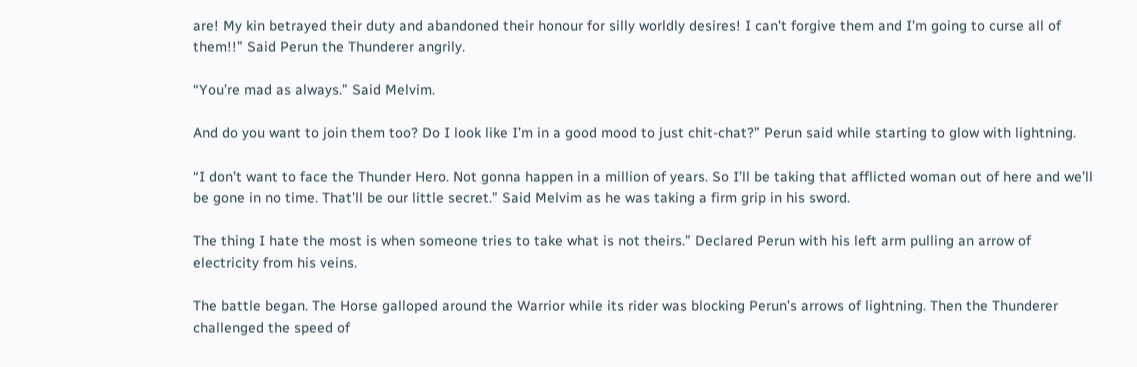are! My kin betrayed their duty and abandoned their honour for silly worldly desires! I can’t forgive them and I’m going to curse all of them!!” Said Perun the Thunderer angrily.

“You’re mad as always.” Said Melvim.

And do you want to join them too? Do I look like I’m in a good mood to just chit-chat?” Perun said while starting to glow with lightning.

“I don’t want to face the Thunder Hero. Not gonna happen in a million of years. So I’ll be taking that afflicted woman out of here and we’ll be gone in no time. That’ll be our little secret.” Said Melvim as he was taking a firm grip in his sword.

The thing I hate the most is when someone tries to take what is not theirs.” Declared Perun with his left arm pulling an arrow of electricity from his veins.

The battle began. The Horse galloped around the Warrior while its rider was blocking Perun’s arrows of lightning. Then the Thunderer challenged the speed of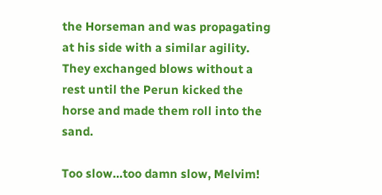the Horseman and was propagating at his side with a similar agility. They exchanged blows without a rest until the Perun kicked the horse and made them roll into the sand.

Too slow…too damn slow, Melvim!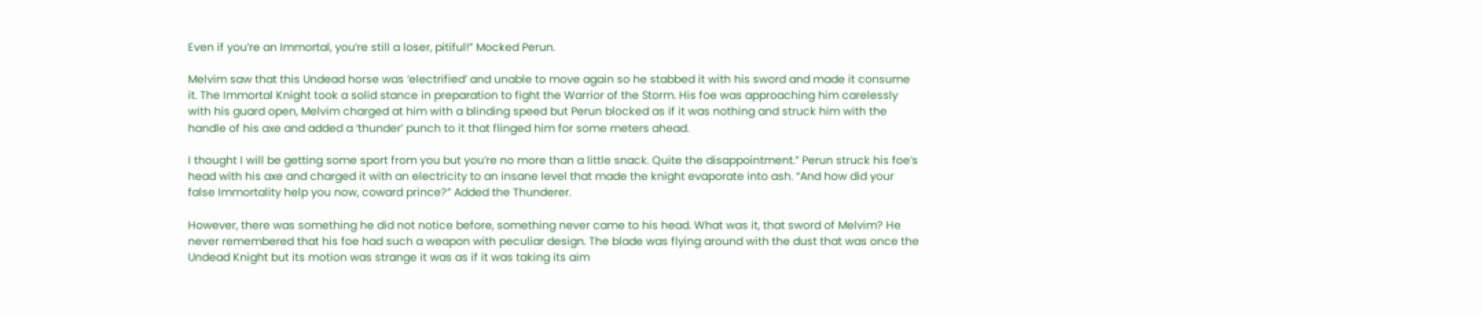Even if you’re an Immortal, you’re still a loser, pitiful!” Mocked Perun.

Melvim saw that this Undead horse was ‘electrified’ and unable to move again so he stabbed it with his sword and made it consume it. The Immortal Knight took a solid stance in preparation to fight the Warrior of the Storm. His foe was approaching him carelessly with his guard open, Melvim charged at him with a blinding speed but Perun blocked as if it was nothing and struck him with the handle of his axe and added a ‘thunder’ punch to it that flinged him for some meters ahead.

I thought I will be getting some sport from you but you’re no more than a little snack. Quite the disappointment.” Perun struck his foe’s head with his axe and charged it with an electricity to an insane level that made the knight evaporate into ash. “And how did your false Immortality help you now, coward prince?” Added the Thunderer.

However, there was something he did not notice before, something never came to his head. What was it, that sword of Melvim? He never remembered that his foe had such a weapon with peculiar design. The blade was flying around with the dust that was once the Undead Knight but its motion was strange it was as if it was taking its aim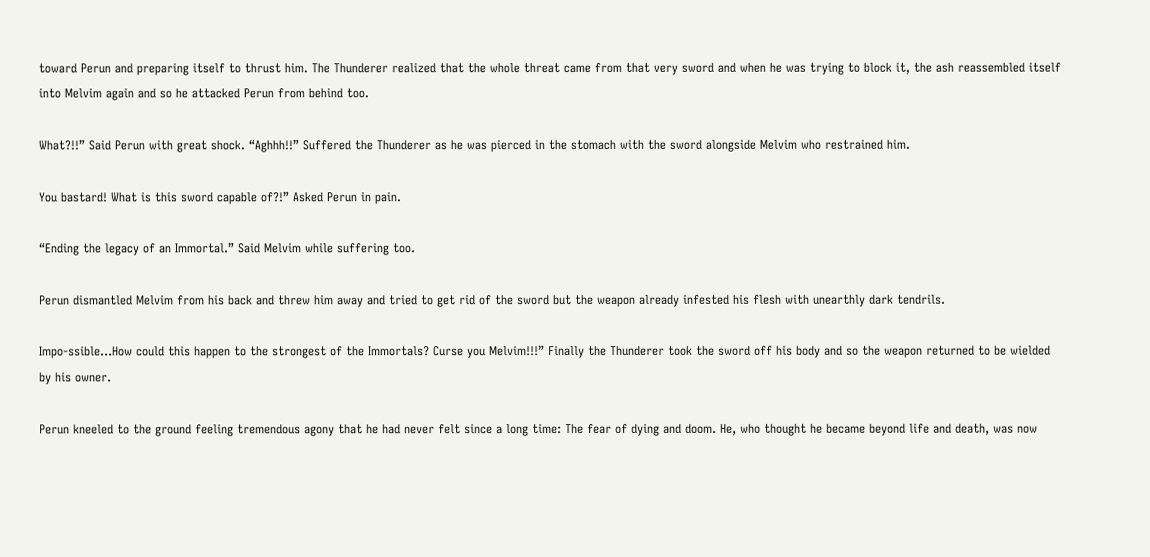toward Perun and preparing itself to thrust him. The Thunderer realized that the whole threat came from that very sword and when he was trying to block it, the ash reassembled itself into Melvim again and so he attacked Perun from behind too.

What?!!” Said Perun with great shock. “Aghhh!!” Suffered the Thunderer as he was pierced in the stomach with the sword alongside Melvim who restrained him.

You bastard! What is this sword capable of?!” Asked Perun in pain.

“Ending the legacy of an Immortal.” Said Melvim while suffering too.

Perun dismantled Melvim from his back and threw him away and tried to get rid of the sword but the weapon already infested his flesh with unearthly dark tendrils.

Impo-ssible…How could this happen to the strongest of the Immortals? Curse you Melvim!!!” Finally the Thunderer took the sword off his body and so the weapon returned to be wielded by his owner.

Perun kneeled to the ground feeling tremendous agony that he had never felt since a long time: The fear of dying and doom. He, who thought he became beyond life and death, was now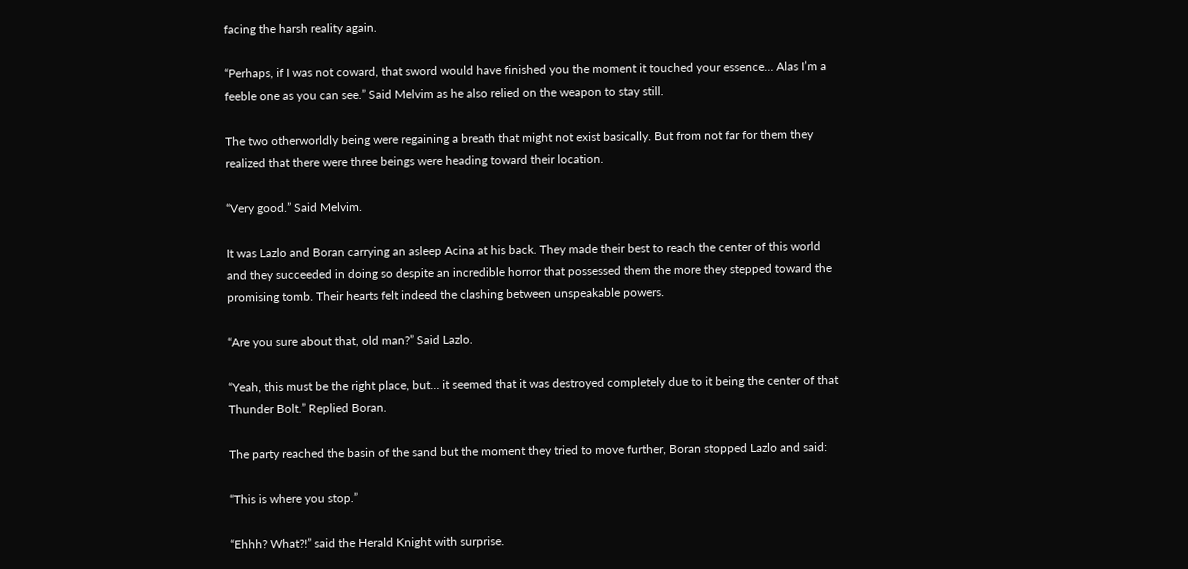facing the harsh reality again.

“Perhaps, if I was not coward, that sword would have finished you the moment it touched your essence… Alas I’m a feeble one as you can see.” Said Melvim as he also relied on the weapon to stay still.

The two otherworldly being were regaining a breath that might not exist basically. But from not far for them they realized that there were three beings were heading toward their location.

“Very good.” Said Melvim.

It was Lazlo and Boran carrying an asleep Acina at his back. They made their best to reach the center of this world and they succeeded in doing so despite an incredible horror that possessed them the more they stepped toward the promising tomb. Their hearts felt indeed the clashing between unspeakable powers.

“Are you sure about that, old man?” Said Lazlo.

“Yeah, this must be the right place, but… it seemed that it was destroyed completely due to it being the center of that Thunder Bolt.” Replied Boran.

The party reached the basin of the sand but the moment they tried to move further, Boran stopped Lazlo and said:

“This is where you stop.”

“Ehhh? What?!” said the Herald Knight with surprise.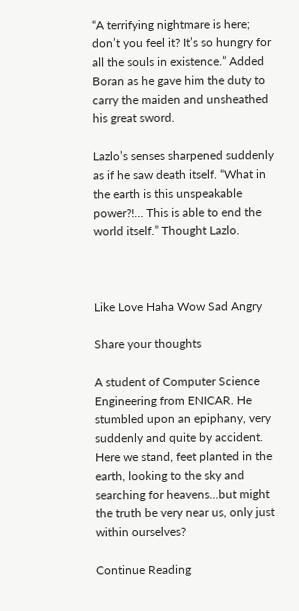“A terrifying nightmare is here; don’t you feel it? It’s so hungry for all the souls in existence.” Added Boran as he gave him the duty to carry the maiden and unsheathed his great sword.

Lazlo’s senses sharpened suddenly as if he saw death itself. “What in the earth is this unspeakable power?!… This is able to end the world itself.” Thought Lazlo.



Like Love Haha Wow Sad Angry

Share your thoughts

A student of Computer Science Engineering from ENICAR. He stumbled upon an epiphany, very suddenly and quite by accident. Here we stand, feet planted in the earth, looking to the sky and searching for heavens...but might the truth be very near us, only just within ourselves?

Continue Reading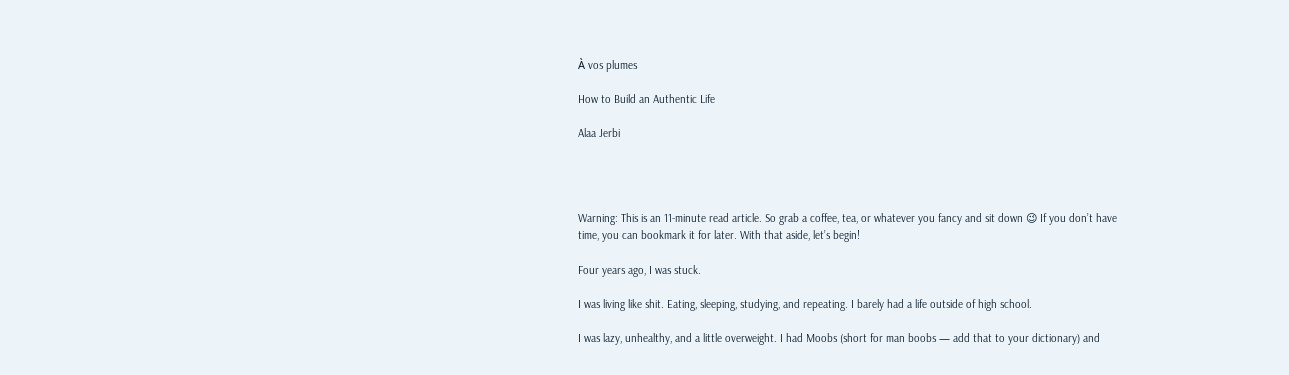À vos plumes

How to Build an Authentic Life

Alaa Jerbi




Warning: This is an 11-minute read article. So grab a coffee, tea, or whatever you fancy and sit down 😉 If you don’t have time, you can bookmark it for later. With that aside, let’s begin!

Four years ago, I was stuck.

I was living like shit. Eating, sleeping, studying, and repeating. I barely had a life outside of high school.

I was lazy, unhealthy, and a little overweight. I had Moobs (short for man boobs — add that to your dictionary) and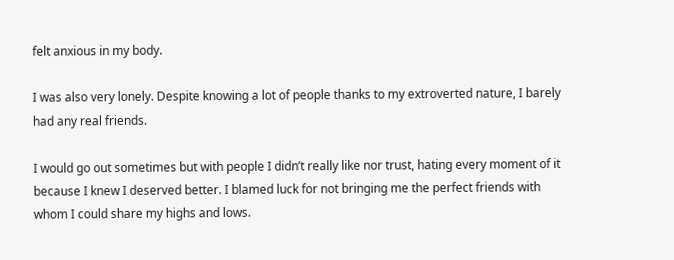felt anxious in my body.

I was also very lonely. Despite knowing a lot of people thanks to my extroverted nature, I barely had any real friends.

I would go out sometimes but with people I didn’t really like nor trust, hating every moment of it because I knew I deserved better. I blamed luck for not bringing me the perfect friends with whom I could share my highs and lows.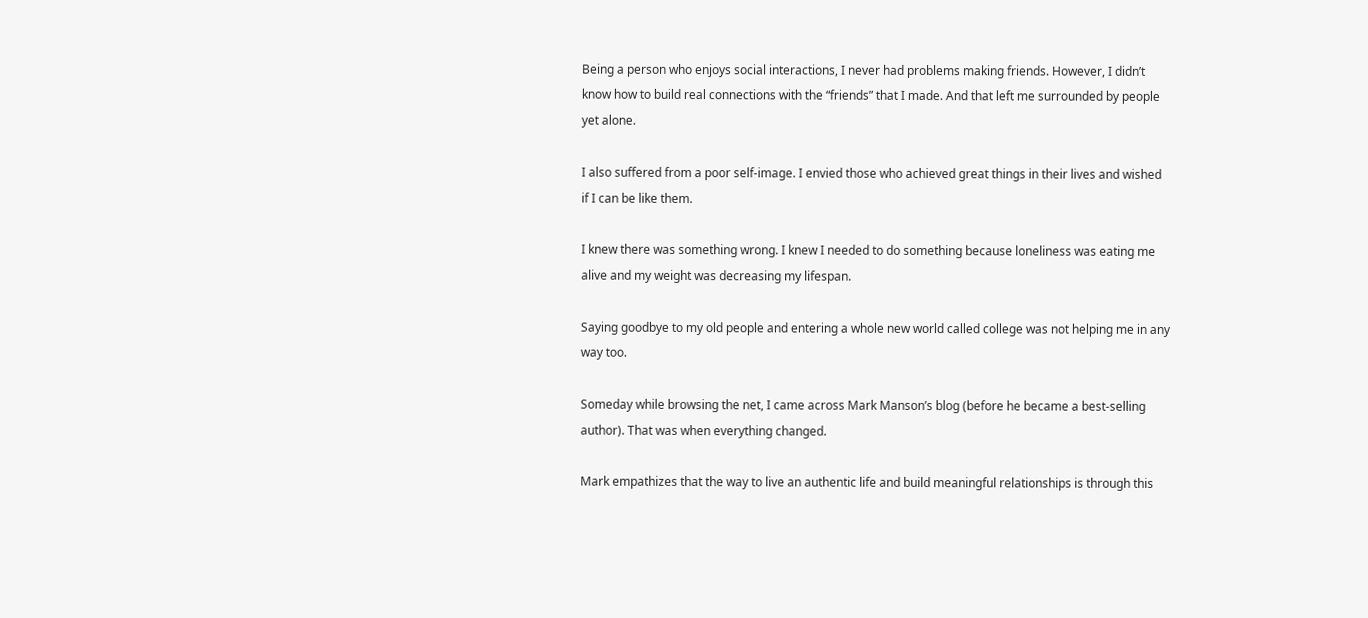Being a person who enjoys social interactions, I never had problems making friends. However, I didn’t know how to build real connections with the “friends” that I made. And that left me surrounded by people yet alone.

I also suffered from a poor self-image. I envied those who achieved great things in their lives and wished if I can be like them.

I knew there was something wrong. I knew I needed to do something because loneliness was eating me alive and my weight was decreasing my lifespan.

Saying goodbye to my old people and entering a whole new world called college was not helping me in any way too.

Someday while browsing the net, I came across Mark Manson’s blog (before he became a best-selling author). That was when everything changed.

Mark empathizes that the way to live an authentic life and build meaningful relationships is through this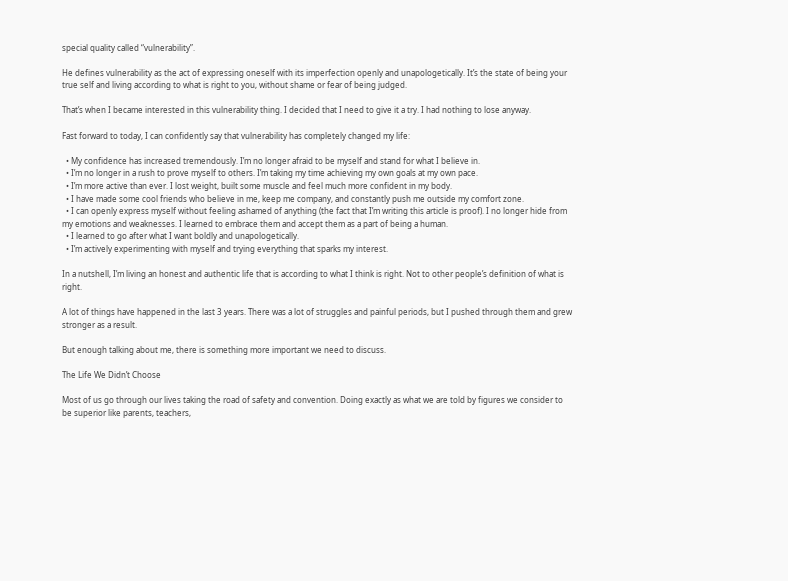special quality called “vulnerability”.

He defines vulnerability as the act of expressing oneself with its imperfection openly and unapologetically. It’s the state of being your true self and living according to what is right to you, without shame or fear of being judged.

That’s when I became interested in this vulnerability thing. I decided that I need to give it a try. I had nothing to lose anyway.

Fast forward to today, I can confidently say that vulnerability has completely changed my life:

  • My confidence has increased tremendously. I’m no longer afraid to be myself and stand for what I believe in.
  • I’m no longer in a rush to prove myself to others. I’m taking my time achieving my own goals at my own pace.
  • I’m more active than ever. I lost weight, built some muscle and feel much more confident in my body.
  • I have made some cool friends who believe in me, keep me company, and constantly push me outside my comfort zone.
  • I can openly express myself without feeling ashamed of anything (the fact that I’m writing this article is proof). I no longer hide from my emotions and weaknesses. I learned to embrace them and accept them as a part of being a human.
  • I learned to go after what I want boldly and unapologetically.
  • I’m actively experimenting with myself and trying everything that sparks my interest.

In a nutshell, I’m living an honest and authentic life that is according to what I think is right. Not to other people’s definition of what is right.

A lot of things have happened in the last 3 years. There was a lot of struggles and painful periods, but I pushed through them and grew stronger as a result.

But enough talking about me, there is something more important we need to discuss.

The Life We Didn’t Choose

Most of us go through our lives taking the road of safety and convention. Doing exactly as what we are told by figures we consider to be superior like parents, teachers,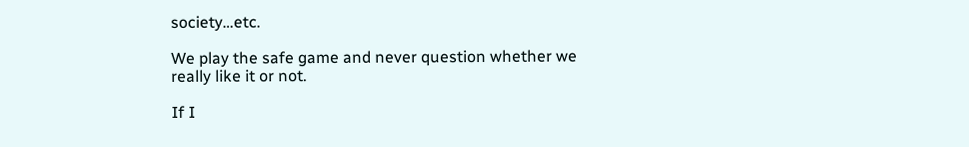society…etc.

We play the safe game and never question whether we really like it or not.

If I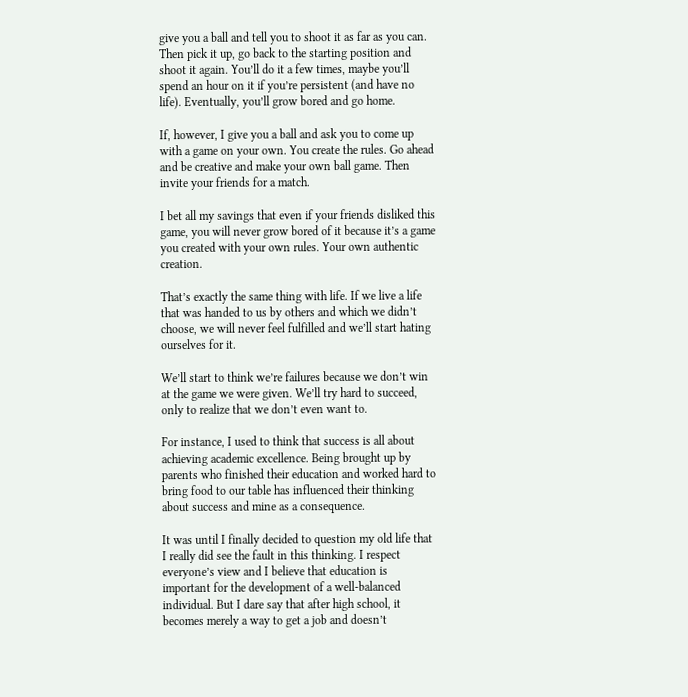give you a ball and tell you to shoot it as far as you can. Then pick it up, go back to the starting position and shoot it again. You’ll do it a few times, maybe you’ll spend an hour on it if you’re persistent (and have no life). Eventually, you’ll grow bored and go home.

If, however, I give you a ball and ask you to come up with a game on your own. You create the rules. Go ahead and be creative and make your own ball game. Then invite your friends for a match.

I bet all my savings that even if your friends disliked this game, you will never grow bored of it because it’s a game you created with your own rules. Your own authentic creation.

That’s exactly the same thing with life. If we live a life that was handed to us by others and which we didn’t choose, we will never feel fulfilled and we’ll start hating ourselves for it.

We’ll start to think we’re failures because we don’t win at the game we were given. We’ll try hard to succeed, only to realize that we don’t even want to.

For instance, I used to think that success is all about achieving academic excellence. Being brought up by parents who finished their education and worked hard to bring food to our table has influenced their thinking about success and mine as a consequence.

It was until I finally decided to question my old life that I really did see the fault in this thinking. I respect everyone’s view and I believe that education is important for the development of a well-balanced individual. But I dare say that after high school, it becomes merely a way to get a job and doesn’t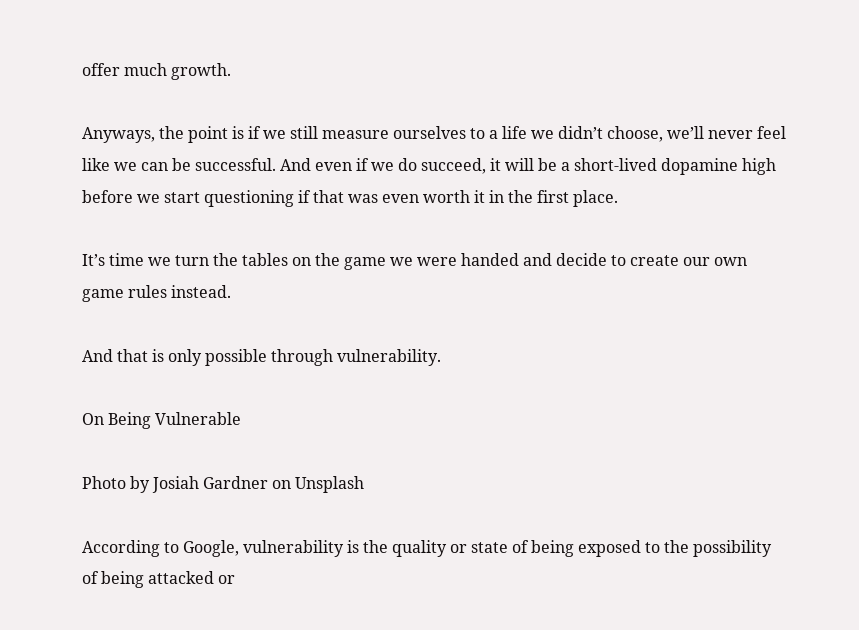offer much growth.

Anyways, the point is if we still measure ourselves to a life we didn’t choose, we’ll never feel like we can be successful. And even if we do succeed, it will be a short-lived dopamine high before we start questioning if that was even worth it in the first place.

It’s time we turn the tables on the game we were handed and decide to create our own game rules instead.

And that is only possible through vulnerability.

On Being Vulnerable

Photo by Josiah Gardner on Unsplash

According to Google, vulnerability is the quality or state of being exposed to the possibility of being attacked or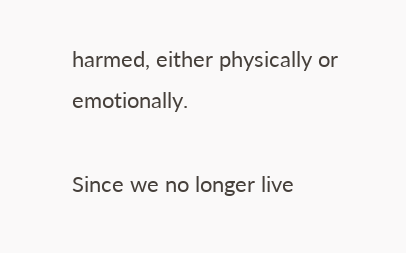harmed, either physically or emotionally.

Since we no longer live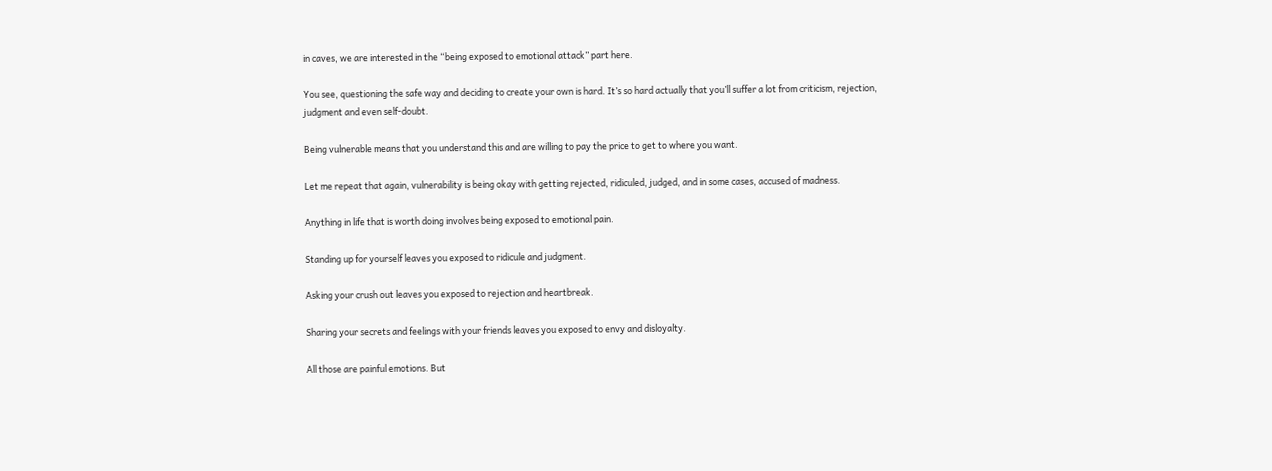in caves, we are interested in the “being exposed to emotional attack” part here.

You see, questioning the safe way and deciding to create your own is hard. It’s so hard actually that you’ll suffer a lot from criticism, rejection, judgment and even self-doubt.

Being vulnerable means that you understand this and are willing to pay the price to get to where you want.

Let me repeat that again, vulnerability is being okay with getting rejected, ridiculed, judged, and in some cases, accused of madness.

Anything in life that is worth doing involves being exposed to emotional pain.

Standing up for yourself leaves you exposed to ridicule and judgment.

Asking your crush out leaves you exposed to rejection and heartbreak.

Sharing your secrets and feelings with your friends leaves you exposed to envy and disloyalty.

All those are painful emotions. But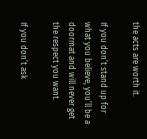the acts are worth it.

If you don’t stand up for what you believe, you’ll be a doormat and will never get the respect you want.

If you don’t ask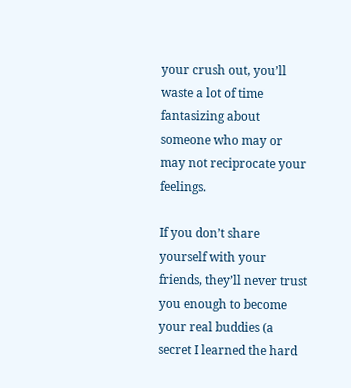your crush out, you’ll waste a lot of time fantasizing about someone who may or may not reciprocate your feelings.

If you don’t share yourself with your friends, they’ll never trust you enough to become your real buddies (a secret I learned the hard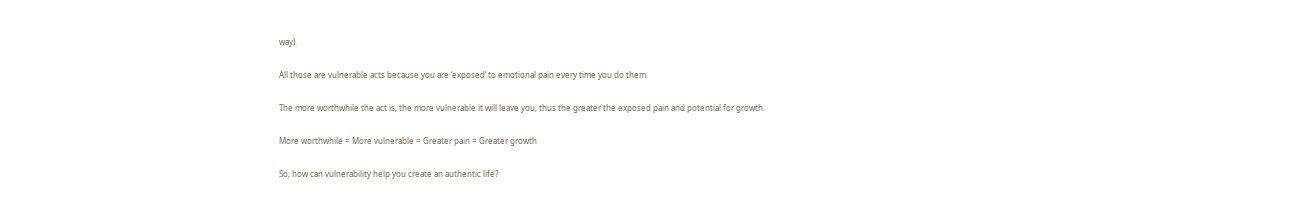way).

All those are vulnerable acts because you are ‘exposed’ to emotional pain every time you do them.

The more worthwhile the act is, the more vulnerable it will leave you, thus the greater the exposed pain and potential for growth.

More worthwhile = More vulnerable = Greater pain = Greater growth

So, how can vulnerability help you create an authentic life?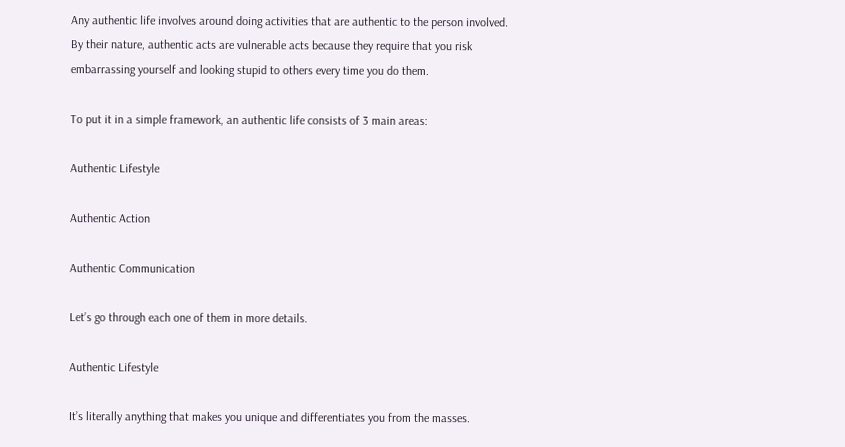Any authentic life involves around doing activities that are authentic to the person involved. By their nature, authentic acts are vulnerable acts because they require that you risk embarrassing yourself and looking stupid to others every time you do them.

To put it in a simple framework, an authentic life consists of 3 main areas:

Authentic Lifestyle

Authentic Action

Authentic Communication

Let’s go through each one of them in more details.

Authentic Lifestyle

It’s literally anything that makes you unique and differentiates you from the masses.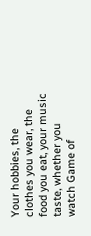Your hobbies, the clothes you wear, the food you eat, your music taste, whether you watch Game of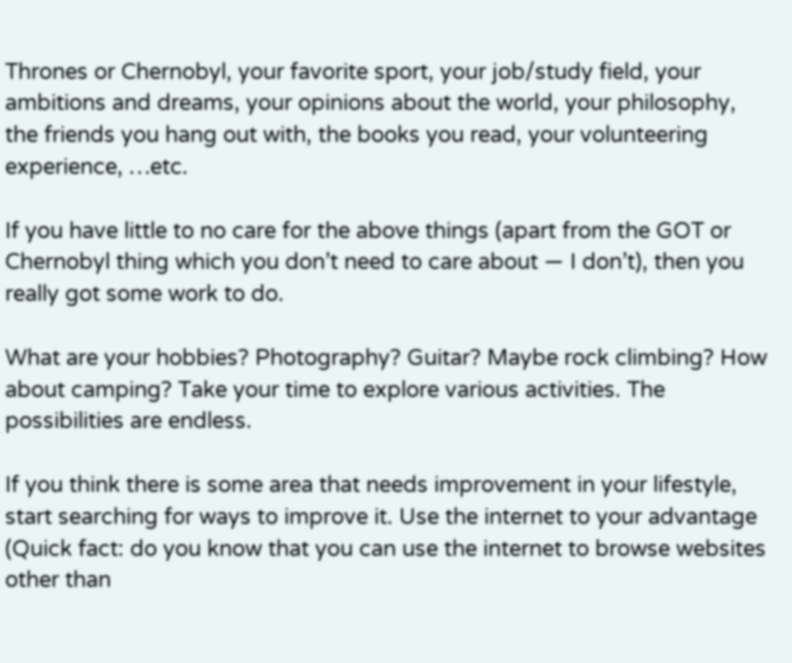Thrones or Chernobyl, your favorite sport, your job/study field, your ambitions and dreams, your opinions about the world, your philosophy, the friends you hang out with, the books you read, your volunteering experience, …etc.

If you have little to no care for the above things (apart from the GOT or Chernobyl thing which you don’t need to care about — I don’t), then you really got some work to do.

What are your hobbies? Photography? Guitar? Maybe rock climbing? How about camping? Take your time to explore various activities. The possibilities are endless.

If you think there is some area that needs improvement in your lifestyle, start searching for ways to improve it. Use the internet to your advantage (Quick fact: do you know that you can use the internet to browse websites other than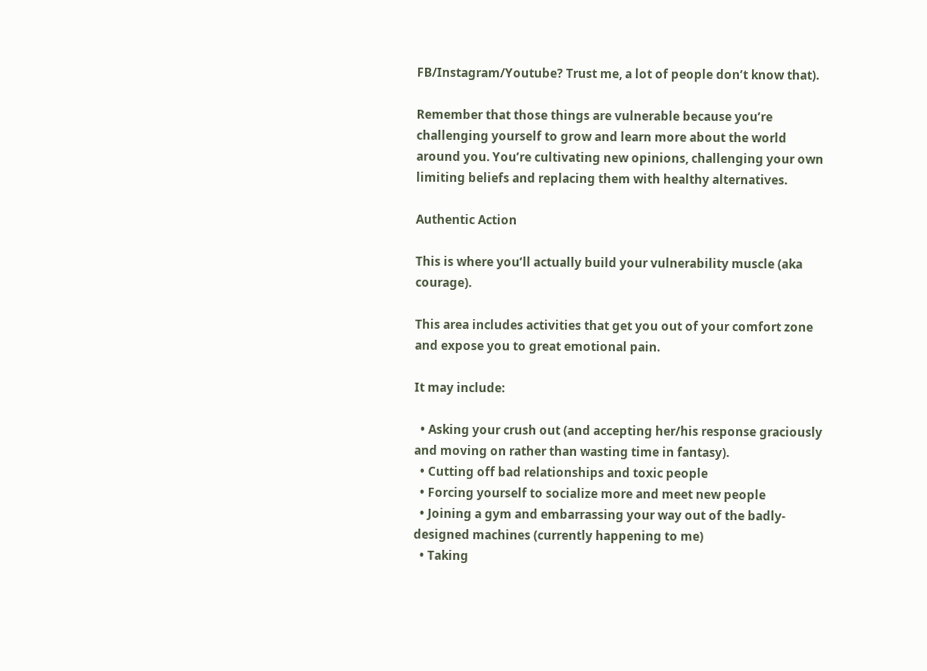FB/Instagram/Youtube? Trust me, a lot of people don’t know that).

Remember that those things are vulnerable because you’re challenging yourself to grow and learn more about the world around you. You’re cultivating new opinions, challenging your own limiting beliefs and replacing them with healthy alternatives.

Authentic Action

This is where you’ll actually build your vulnerability muscle (aka courage).

This area includes activities that get you out of your comfort zone and expose you to great emotional pain.

It may include:

  • Asking your crush out (and accepting her/his response graciously and moving on rather than wasting time in fantasy).
  • Cutting off bad relationships and toxic people
  • Forcing yourself to socialize more and meet new people
  • Joining a gym and embarrassing your way out of the badly-designed machines (currently happening to me)
  • Taking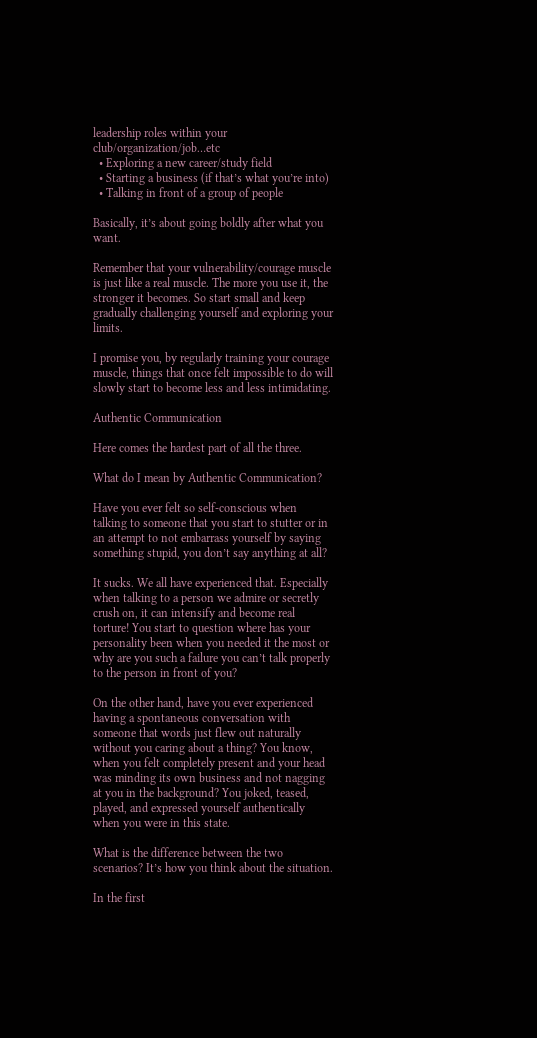leadership roles within your club/organization/job…etc
  • Exploring a new career/study field
  • Starting a business (if that’s what you’re into)
  • Talking in front of a group of people

Basically, it’s about going boldly after what you want.

Remember that your vulnerability/courage muscle is just like a real muscle. The more you use it, the stronger it becomes. So start small and keep gradually challenging yourself and exploring your limits.

I promise you, by regularly training your courage muscle, things that once felt impossible to do will slowly start to become less and less intimidating.

Authentic Communication

Here comes the hardest part of all the three.

What do I mean by Authentic Communication?

Have you ever felt so self-conscious when talking to someone that you start to stutter or in an attempt to not embarrass yourself by saying something stupid, you don’t say anything at all?

It sucks. We all have experienced that. Especially when talking to a person we admire or secretly crush on, it can intensify and become real torture! You start to question where has your personality been when you needed it the most or why are you such a failure you can’t talk properly to the person in front of you?

On the other hand, have you ever experienced having a spontaneous conversation with someone that words just flew out naturally without you caring about a thing? You know, when you felt completely present and your head was minding its own business and not nagging at you in the background? You joked, teased, played, and expressed yourself authentically when you were in this state.

What is the difference between the two scenarios? It’s how you think about the situation.

In the first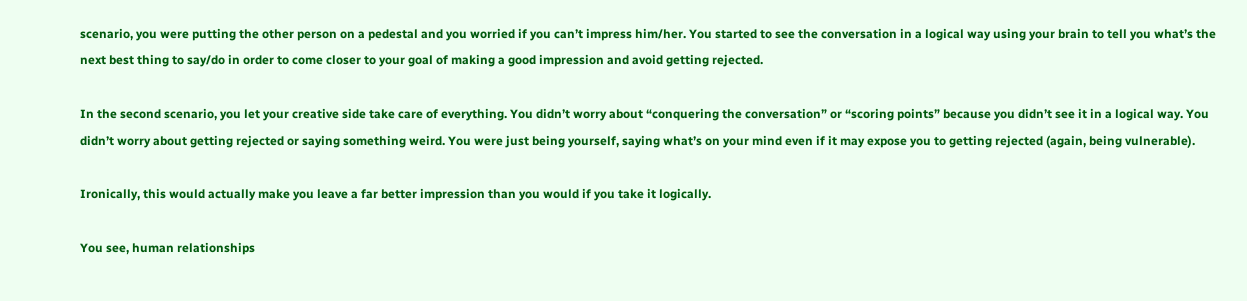scenario, you were putting the other person on a pedestal and you worried if you can’t impress him/her. You started to see the conversation in a logical way using your brain to tell you what’s the next best thing to say/do in order to come closer to your goal of making a good impression and avoid getting rejected.

In the second scenario, you let your creative side take care of everything. You didn’t worry about “conquering the conversation” or “scoring points” because you didn’t see it in a logical way. You didn’t worry about getting rejected or saying something weird. You were just being yourself, saying what’s on your mind even if it may expose you to getting rejected (again, being vulnerable).

Ironically, this would actually make you leave a far better impression than you would if you take it logically.

You see, human relationships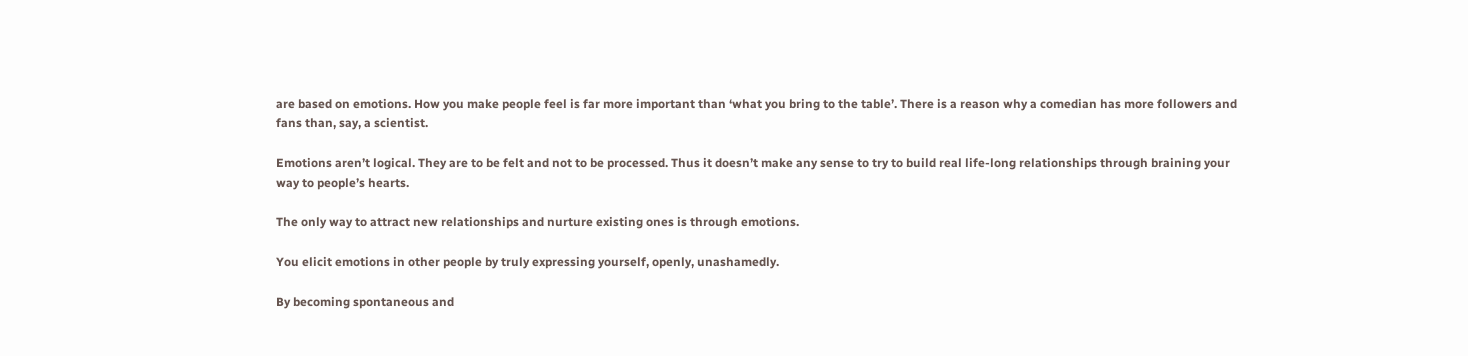are based on emotions. How you make people feel is far more important than ‘what you bring to the table’. There is a reason why a comedian has more followers and fans than, say, a scientist.

Emotions aren’t logical. They are to be felt and not to be processed. Thus it doesn’t make any sense to try to build real life-long relationships through braining your way to people’s hearts.

The only way to attract new relationships and nurture existing ones is through emotions.

You elicit emotions in other people by truly expressing yourself, openly, unashamedly.

By becoming spontaneous and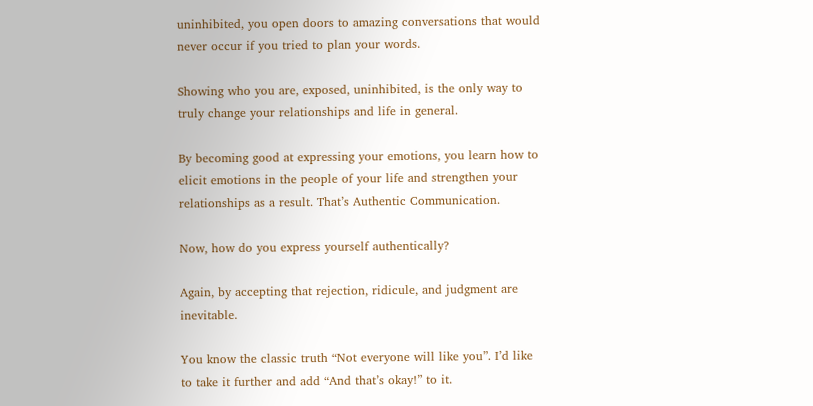uninhibited, you open doors to amazing conversations that would never occur if you tried to plan your words.

Showing who you are, exposed, uninhibited, is the only way to truly change your relationships and life in general.

By becoming good at expressing your emotions, you learn how to elicit emotions in the people of your life and strengthen your relationships as a result. That’s Authentic Communication.

Now, how do you express yourself authentically?

Again, by accepting that rejection, ridicule, and judgment are inevitable.

You know the classic truth “Not everyone will like you”. I’d like to take it further and add “And that’s okay!” to it.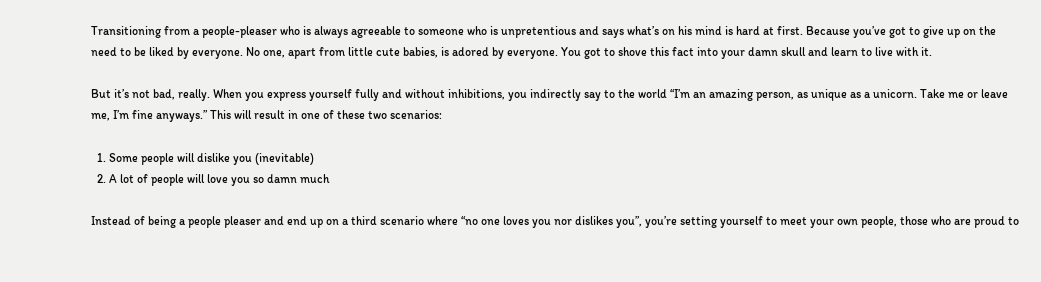Transitioning from a people-pleaser who is always agreeable to someone who is unpretentious and says what’s on his mind is hard at first. Because you’ve got to give up on the need to be liked by everyone. No one, apart from little cute babies, is adored by everyone. You got to shove this fact into your damn skull and learn to live with it.

But it’s not bad, really. When you express yourself fully and without inhibitions, you indirectly say to the world “I’m an amazing person, as unique as a unicorn. Take me or leave me, I’m fine anyways.” This will result in one of these two scenarios:

  1. Some people will dislike you (inevitable)
  2. A lot of people will love you so damn much

Instead of being a people pleaser and end up on a third scenario where “no one loves you nor dislikes you”, you’re setting yourself to meet your own people, those who are proud to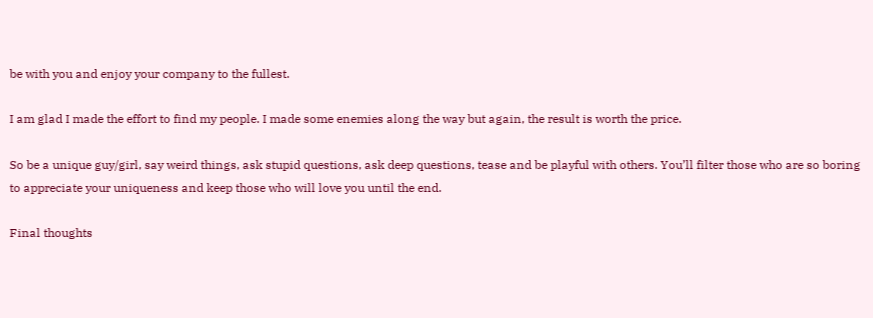be with you and enjoy your company to the fullest.

I am glad I made the effort to find my people. I made some enemies along the way but again, the result is worth the price.

So be a unique guy/girl, say weird things, ask stupid questions, ask deep questions, tease and be playful with others. You’ll filter those who are so boring to appreciate your uniqueness and keep those who will love you until the end.

Final thoughts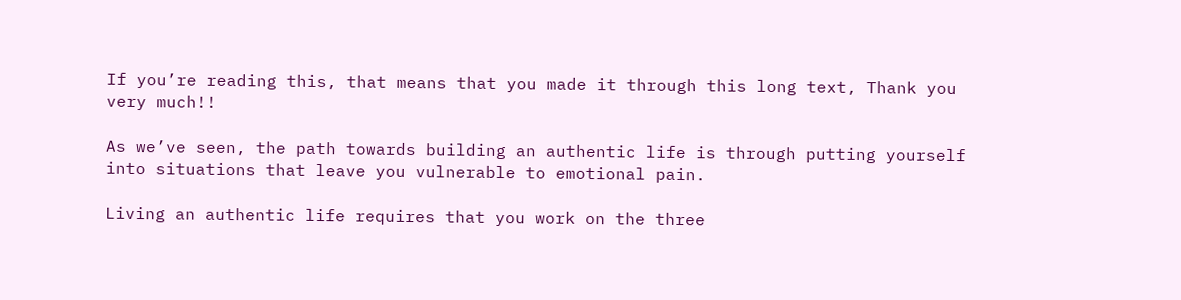If you’re reading this, that means that you made it through this long text, Thank you very much!!

As we’ve seen, the path towards building an authentic life is through putting yourself into situations that leave you vulnerable to emotional pain.

Living an authentic life requires that you work on the three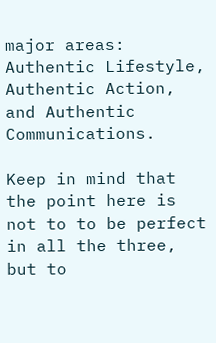major areas: Authentic Lifestyle, Authentic Action, and Authentic Communications.

Keep in mind that the point here is not to to be perfect in all the three, but to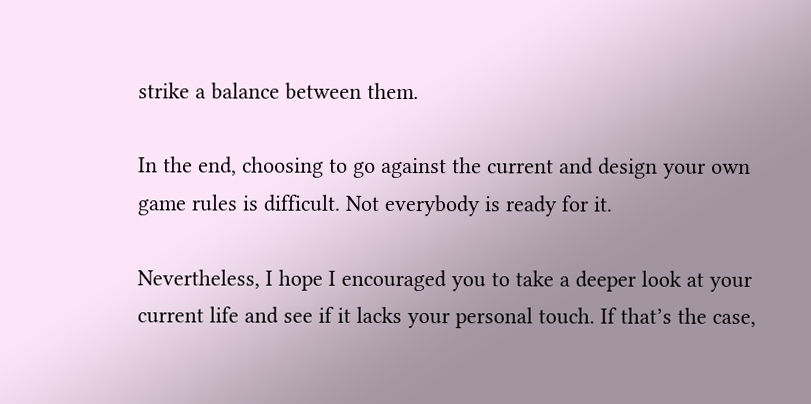strike a balance between them.

In the end, choosing to go against the current and design your own game rules is difficult. Not everybody is ready for it.

Nevertheless, I hope I encouraged you to take a deeper look at your current life and see if it lacks your personal touch. If that’s the case,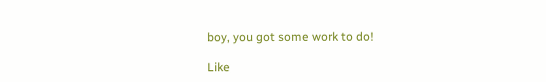boy, you got some work to do!

Like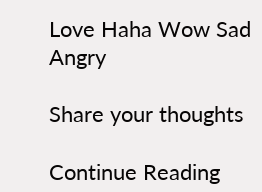Love Haha Wow Sad Angry

Share your thoughts

Continue Reading